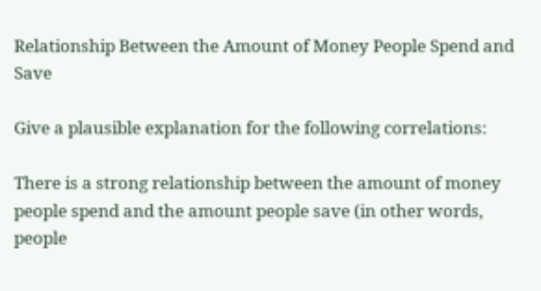Relationship Between the Amount of Money People Spend and Save

Give a plausible explanation for the following correlations:

There is a strong relationship between the amount of money people spend and the amount people save (in other words, people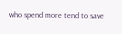who spend more tend to save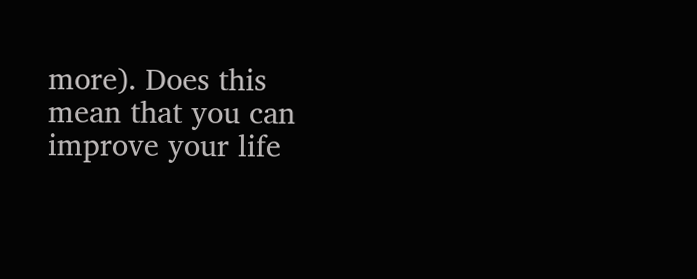more). Does this mean that you can improve your life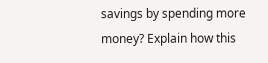savings by spending more money? Explain how this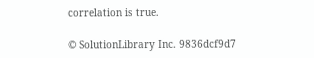correlation is true.

© SolutionLibrary Inc. 9836dcf9d7